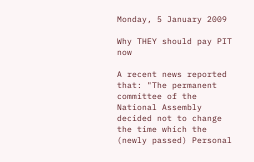Monday, 5 January 2009

Why THEY should pay PIT now

A recent news reported that: "The permanent committee of the National Assembly decided not to change the time which the (newly passed) Personal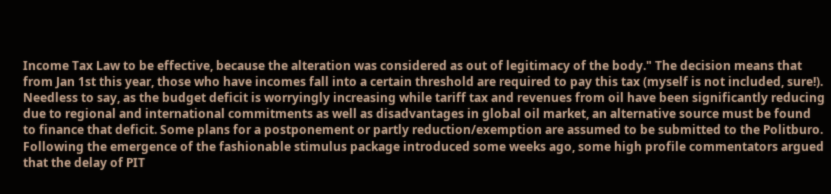Income Tax Law to be effective, because the alteration was considered as out of legitimacy of the body." The decision means that from Jan 1st this year, those who have incomes fall into a certain threshold are required to pay this tax (myself is not included, sure!). Needless to say, as the budget deficit is worryingly increasing while tariff tax and revenues from oil have been significantly reducing due to regional and international commitments as well as disadvantages in global oil market, an alternative source must be found to finance that deficit. Some plans for a postponement or partly reduction/exemption are assumed to be submitted to the Politburo. Following the emergence of the fashionable stimulus package introduced some weeks ago, some high profile commentators argued that the delay of PIT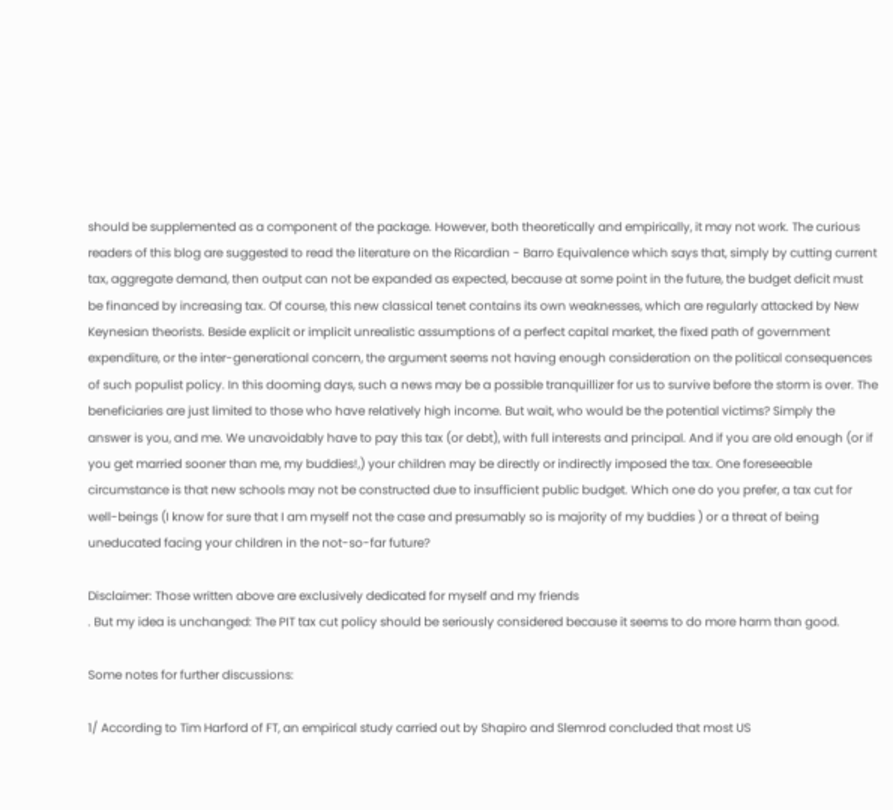should be supplemented as a component of the package. However, both theoretically and empirically, it may not work. The curious readers of this blog are suggested to read the literature on the Ricardian - Barro Equivalence which says that, simply by cutting current tax, aggregate demand, then output can not be expanded as expected, because at some point in the future, the budget deficit must be financed by increasing tax. Of course, this new classical tenet contains its own weaknesses, which are regularly attacked by New Keynesian theorists. Beside explicit or implicit unrealistic assumptions of a perfect capital market, the fixed path of government expenditure, or the inter-generational concern, the argument seems not having enough consideration on the political consequences of such populist policy. In this dooming days, such a news may be a possible tranquillizer for us to survive before the storm is over. The beneficiaries are just limited to those who have relatively high income. But wait, who would be the potential victims? Simply the answer is you, and me. We unavoidably have to pay this tax (or debt), with full interests and principal. And if you are old enough (or if you get married sooner than me, my buddies!,) your children may be directly or indirectly imposed the tax. One foreseeable circumstance is that new schools may not be constructed due to insufficient public budget. Which one do you prefer, a tax cut for well-beings (I know for sure that I am myself not the case and presumably so is majority of my buddies ) or a threat of being uneducated facing your children in the not-so-far future?

Disclaimer: Those written above are exclusively dedicated for myself and my friends
. But my idea is unchanged: The PIT tax cut policy should be seriously considered because it seems to do more harm than good.

Some notes for further discussions:

1/ According to Tim Harford of FT, an empirical study carried out by Shapiro and Slemrod concluded that most US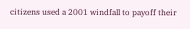citizens used a 2001 windfall to payoff their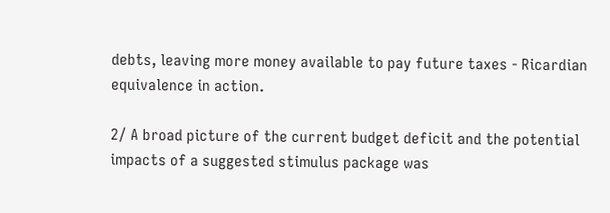debts, leaving more money available to pay future taxes - Ricardian equivalence in action.

2/ A broad picture of the current budget deficit and the potential impacts of a suggested stimulus package was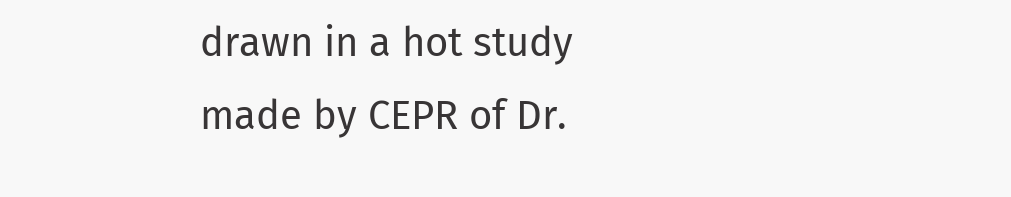drawn in a hot study made by CEPR of Dr.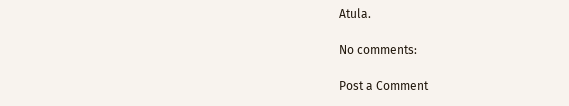Atula.

No comments:

Post a Comment